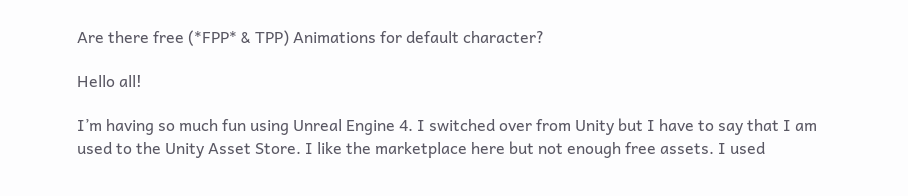Are there free (*FPP* & TPP) Animations for default character?

Hello all!

I’m having so much fun using Unreal Engine 4. I switched over from Unity but I have to say that I am used to the Unity Asset Store. I like the marketplace here but not enough free assets. I used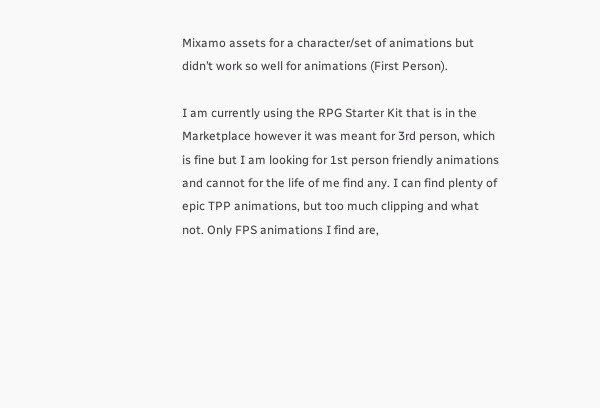Mixamo assets for a character/set of animations but didn’t work so well for animations (First Person).

I am currently using the RPG Starter Kit that is in the Marketplace however it was meant for 3rd person, which is fine but I am looking for 1st person friendly animations and cannot for the life of me find any. I can find plenty of epic TPP animations, but too much clipping and what not. Only FPS animations I find are,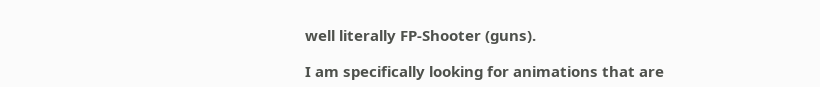well literally FP-Shooter (guns).

I am specifically looking for animations that are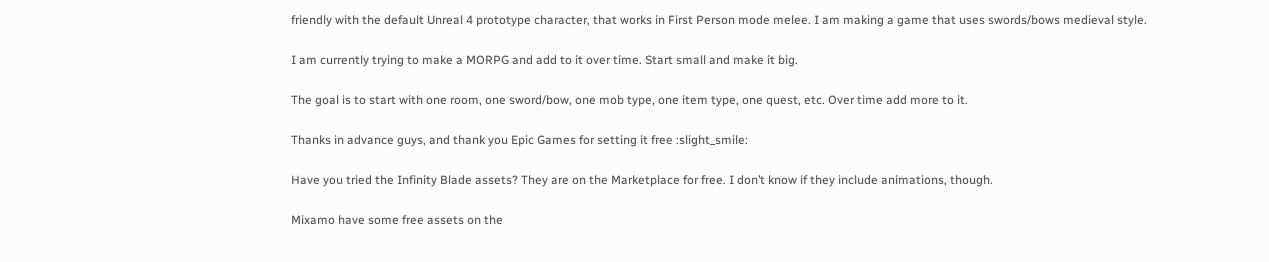friendly with the default Unreal 4 prototype character, that works in First Person mode melee. I am making a game that uses swords/bows medieval style.

I am currently trying to make a MORPG and add to it over time. Start small and make it big.

The goal is to start with one room, one sword/bow, one mob type, one item type, one quest, etc. Over time add more to it.

Thanks in advance guys, and thank you Epic Games for setting it free :slight_smile:

Have you tried the Infinity Blade assets? They are on the Marketplace for free. I don’t know if they include animations, though.

Mixamo have some free assets on the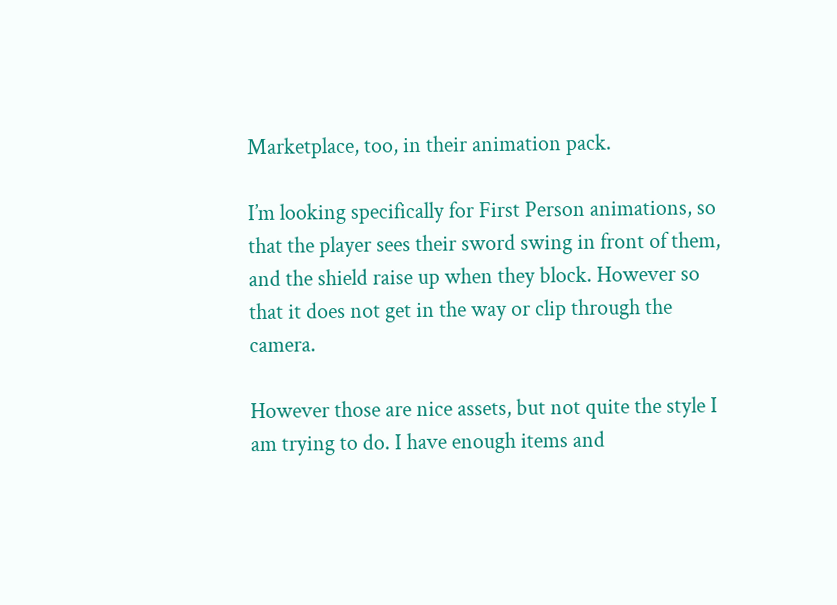Marketplace, too, in their animation pack.

I’m looking specifically for First Person animations, so that the player sees their sword swing in front of them, and the shield raise up when they block. However so that it does not get in the way or clip through the camera.

However those are nice assets, but not quite the style I am trying to do. I have enough items and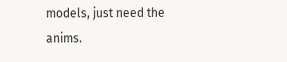models, just need the anims.